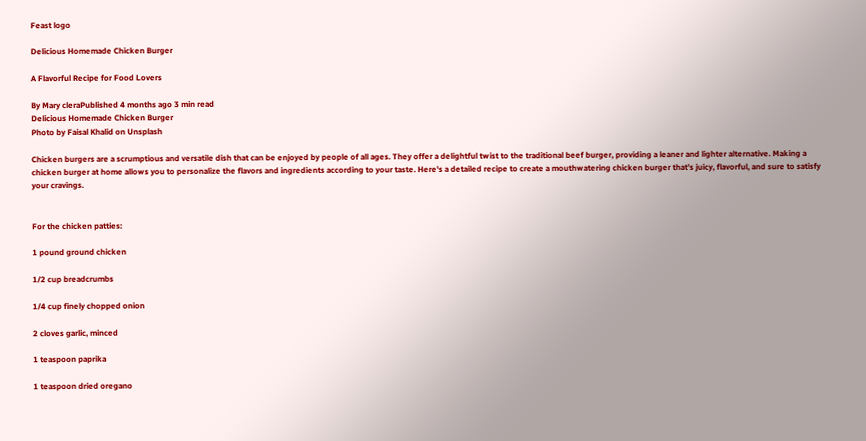Feast logo

Delicious Homemade Chicken Burger

A Flavorful Recipe for Food Lovers

By Mary cleraPublished 4 months ago 3 min read
Delicious Homemade Chicken Burger
Photo by Faisal Khalid on Unsplash

Chicken burgers are a scrumptious and versatile dish that can be enjoyed by people of all ages. They offer a delightful twist to the traditional beef burger, providing a leaner and lighter alternative. Making a chicken burger at home allows you to personalize the flavors and ingredients according to your taste. Here's a detailed recipe to create a mouthwatering chicken burger that's juicy, flavorful, and sure to satisfy your cravings.


For the chicken patties:

1 pound ground chicken

1/2 cup breadcrumbs

1/4 cup finely chopped onion

2 cloves garlic, minced

1 teaspoon paprika

1 teaspoon dried oregano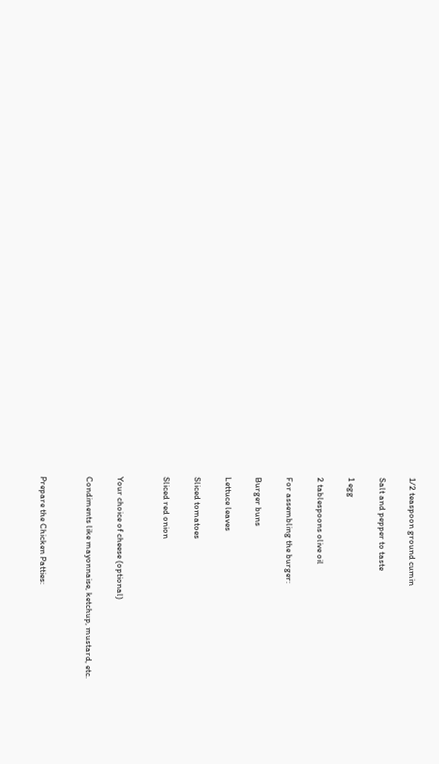1/2 teaspoon ground cumin

Salt and pepper to taste

1 egg

2 tablespoons olive oil

For assembling the burger:

Burger buns

Lettuce leaves

Sliced tomatoes

Sliced red onion


Your choice of cheese (optional)

Condiments like mayonnaise, ketchup, mustard, etc.


Prepare the Chicken Patties: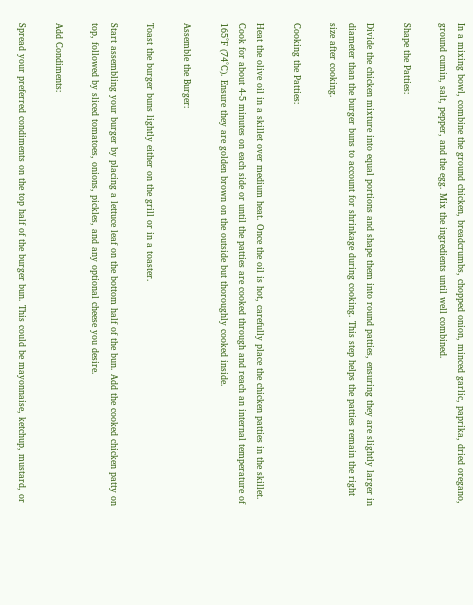In a mixing bowl, combine the ground chicken, breadcrumbs, chopped onion, minced garlic, paprika, dried oregano, ground cumin, salt, pepper, and the egg. Mix the ingredients until well combined.

Shape the Patties:

Divide the chicken mixture into equal portions and shape them into round patties, ensuring they are slightly larger in diameter than the burger buns to account for shrinkage during cooking. This step helps the patties remain the right size after cooking.

Cooking the Patties:

Heat the olive oil in a skillet over medium heat. Once the oil is hot, carefully place the chicken patties in the skillet. Cook for about 4-5 minutes on each side or until the patties are cooked through and reach an internal temperature of 165°F (74°C). Ensure they are golden brown on the outside but thoroughly cooked inside.

Assemble the Burger:

Toast the burger buns lightly either on the grill or in a toaster.

Start assembling your burger by placing a lettuce leaf on the bottom half of the bun. Add the cooked chicken patty on top, followed by sliced tomatoes, onions, pickles, and any optional cheese you desire.

Add Condiments:

Spread your preferred condiments on the top half of the burger bun. This could be mayonnaise, ketchup, mustard, or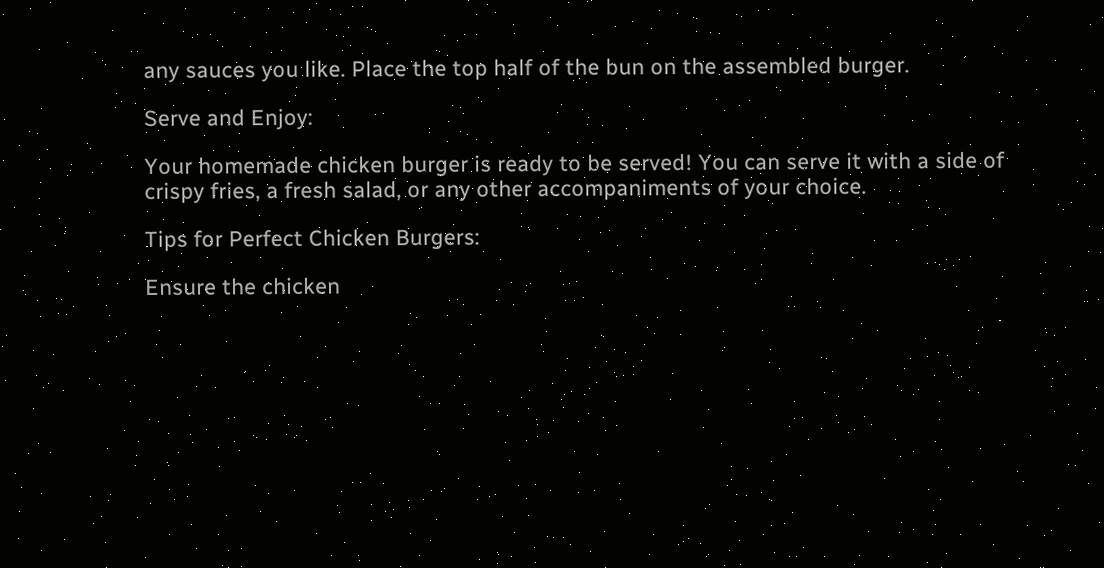any sauces you like. Place the top half of the bun on the assembled burger.

Serve and Enjoy:

Your homemade chicken burger is ready to be served! You can serve it with a side of crispy fries, a fresh salad, or any other accompaniments of your choice.

Tips for Perfect Chicken Burgers:

Ensure the chicken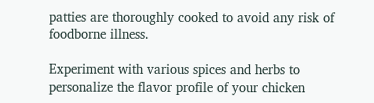patties are thoroughly cooked to avoid any risk of foodborne illness.

Experiment with various spices and herbs to personalize the flavor profile of your chicken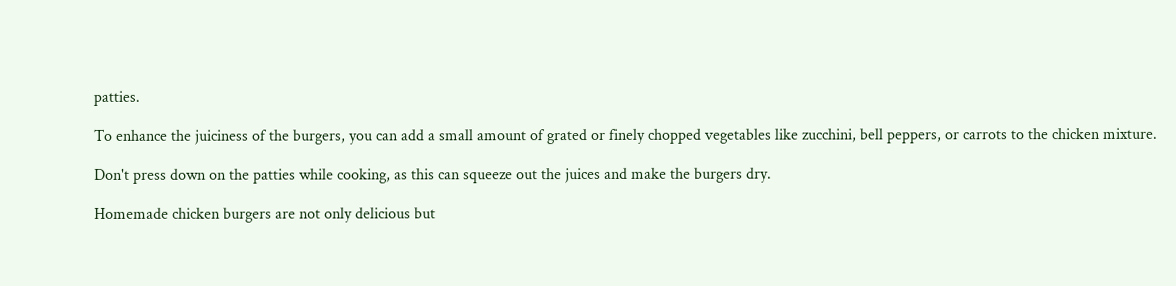patties.

To enhance the juiciness of the burgers, you can add a small amount of grated or finely chopped vegetables like zucchini, bell peppers, or carrots to the chicken mixture.

Don't press down on the patties while cooking, as this can squeeze out the juices and make the burgers dry.

Homemade chicken burgers are not only delicious but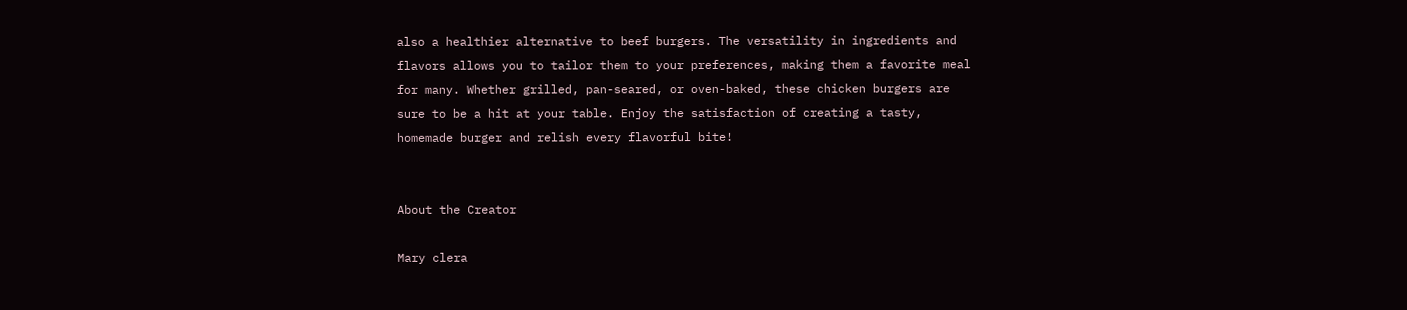also a healthier alternative to beef burgers. The versatility in ingredients and flavors allows you to tailor them to your preferences, making them a favorite meal for many. Whether grilled, pan-seared, or oven-baked, these chicken burgers are sure to be a hit at your table. Enjoy the satisfaction of creating a tasty, homemade burger and relish every flavorful bite!


About the Creator

Mary clera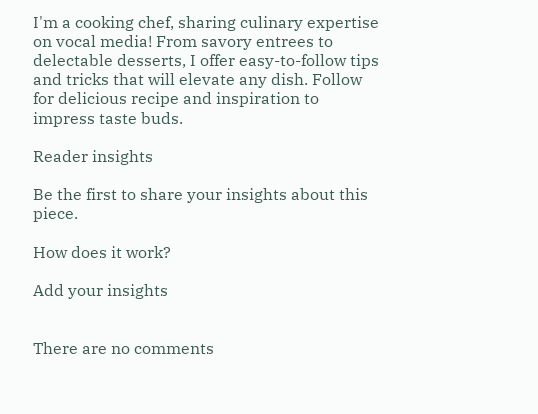I'm a cooking chef, sharing culinary expertise on vocal media! From savory entrees to delectable desserts, I offer easy-to-follow tips and tricks that will elevate any dish. Follow for delicious recipe and inspiration to impress taste buds.

Reader insights

Be the first to share your insights about this piece.

How does it work?

Add your insights


There are no comments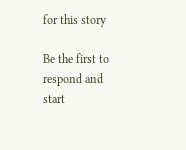for this story

Be the first to respond and start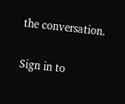the conversation.

Sign in to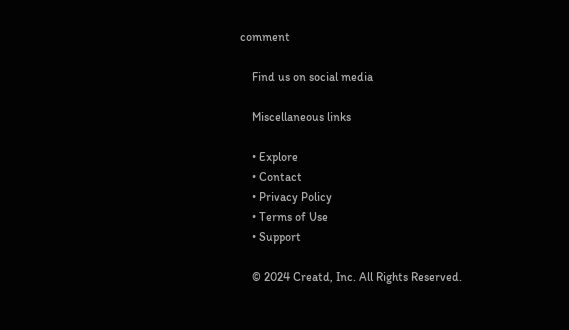comment

    Find us on social media

    Miscellaneous links

    • Explore
    • Contact
    • Privacy Policy
    • Terms of Use
    • Support

    © 2024 Creatd, Inc. All Rights Reserved.